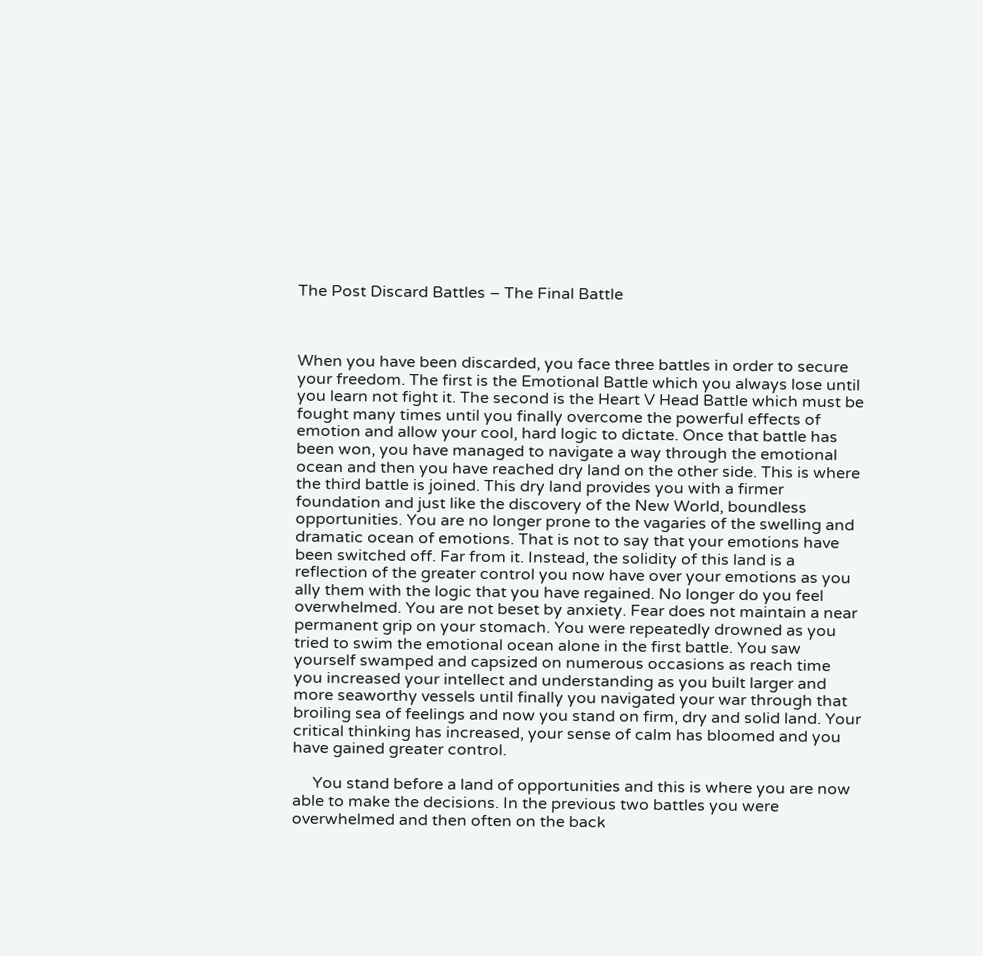The Post Discard Battles – The Final Battle



When you have been discarded, you face three battles in order to secure your freedom. The first is the Emotional Battle which you always lose until you learn not fight it. The second is the Heart V Head Battle which must be fought many times until you finally overcome the powerful effects of emotion and allow your cool, hard logic to dictate. Once that battle has been won, you have managed to navigate a way through the emotional ocean and then you have reached dry land on the other side. This is where the third battle is joined. This dry land provides you with a firmer foundation and just like the discovery of the New World, boundless opportunities. You are no longer prone to the vagaries of the swelling and dramatic ocean of emotions. That is not to say that your emotions have been switched off. Far from it. Instead, the solidity of this land is a reflection of the greater control you now have over your emotions as you ally them with the logic that you have regained. No longer do you feel overwhelmed. You are not beset by anxiety. Fear does not maintain a near permanent grip on your stomach. You were repeatedly drowned as you tried to swim the emotional ocean alone in the first battle. You saw yourself swamped and capsized on numerous occasions as reach time you increased your intellect and understanding as you built larger and more seaworthy vessels until finally you navigated your war through that broiling sea of feelings and now you stand on firm, dry and solid land. Your critical thinking has increased, your sense of calm has bloomed and you have gained greater control.

     You stand before a land of opportunities and this is where you are now able to make the decisions. In the previous two battles you were overwhelmed and then often on the back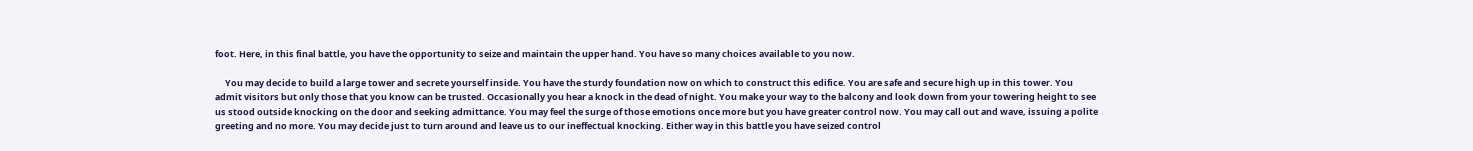foot. Here, in this final battle, you have the opportunity to seize and maintain the upper hand. You have so many choices available to you now.

     You may decide to build a large tower and secrete yourself inside. You have the sturdy foundation now on which to construct this edifice. You are safe and secure high up in this tower. You admit visitors but only those that you know can be trusted. Occasionally you hear a knock in the dead of night. You make your way to the balcony and look down from your towering height to see us stood outside knocking on the door and seeking admittance. You may feel the surge of those emotions once more but you have greater control now. You may call out and wave, issuing a polite greeting and no more. You may decide just to turn around and leave us to our ineffectual knocking. Either way in this battle you have seized control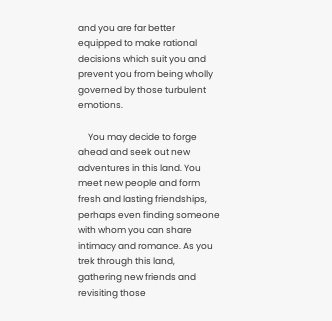and you are far better equipped to make rational decisions which suit you and prevent you from being wholly governed by those turbulent emotions.

     You may decide to forge ahead and seek out new adventures in this land. You meet new people and form fresh and lasting friendships, perhaps even finding someone with whom you can share intimacy and romance. As you trek through this land, gathering new friends and revisiting those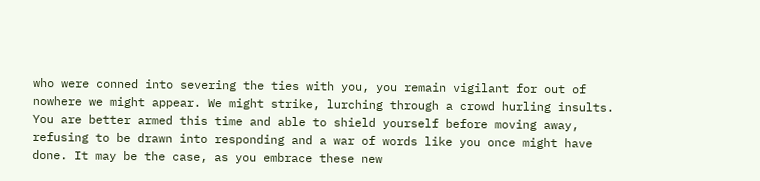who were conned into severing the ties with you, you remain vigilant for out of nowhere we might appear. We might strike, lurching through a crowd hurling insults. You are better armed this time and able to shield yourself before moving away, refusing to be drawn into responding and a war of words like you once might have done. It may be the case, as you embrace these new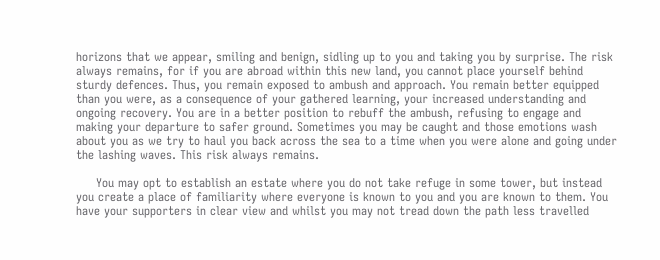horizons that we appear, smiling and benign, sidling up to you and taking you by surprise. The risk always remains, for if you are abroad within this new land, you cannot place yourself behind sturdy defences. Thus, you remain exposed to ambush and approach. You remain better equipped than you were, as a consequence of your gathered learning, your increased understanding and ongoing recovery. You are in a better position to rebuff the ambush, refusing to engage and making your departure to safer ground. Sometimes you may be caught and those emotions wash about you as we try to haul you back across the sea to a time when you were alone and going under the lashing waves. This risk always remains.

     You may opt to establish an estate where you do not take refuge in some tower, but instead you create a place of familiarity where everyone is known to you and you are known to them. You have your supporters in clear view and whilst you may not tread down the path less travelled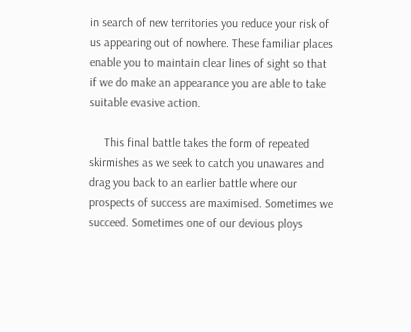in search of new territories you reduce your risk of us appearing out of nowhere. These familiar places enable you to maintain clear lines of sight so that if we do make an appearance you are able to take suitable evasive action.

     This final battle takes the form of repeated skirmishes as we seek to catch you unawares and drag you back to an earlier battle where our prospects of success are maximised. Sometimes we succeed. Sometimes one of our devious ploys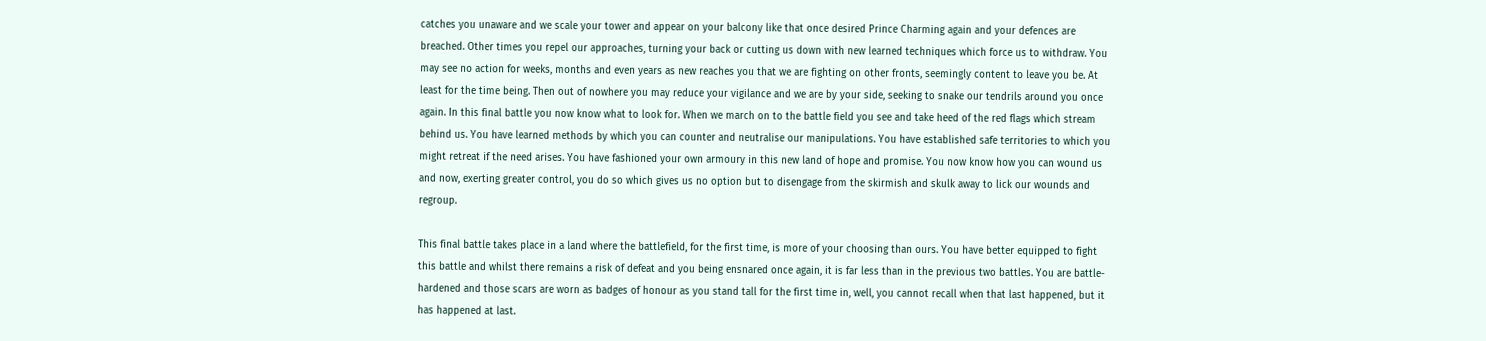catches you unaware and we scale your tower and appear on your balcony like that once desired Prince Charming again and your defences are breached. Other times you repel our approaches, turning your back or cutting us down with new learned techniques which force us to withdraw. You may see no action for weeks, months and even years as new reaches you that we are fighting on other fronts, seemingly content to leave you be. At least for the time being. Then out of nowhere you may reduce your vigilance and we are by your side, seeking to snake our tendrils around you once again. In this final battle you now know what to look for. When we march on to the battle field you see and take heed of the red flags which stream behind us. You have learned methods by which you can counter and neutralise our manipulations. You have established safe territories to which you might retreat if the need arises. You have fashioned your own armoury in this new land of hope and promise. You now know how you can wound us and now, exerting greater control, you do so which gives us no option but to disengage from the skirmish and skulk away to lick our wounds and regroup.

This final battle takes place in a land where the battlefield, for the first time, is more of your choosing than ours. You have better equipped to fight this battle and whilst there remains a risk of defeat and you being ensnared once again, it is far less than in the previous two battles. You are battle-hardened and those scars are worn as badges of honour as you stand tall for the first time in, well, you cannot recall when that last happened, but it has happened at last.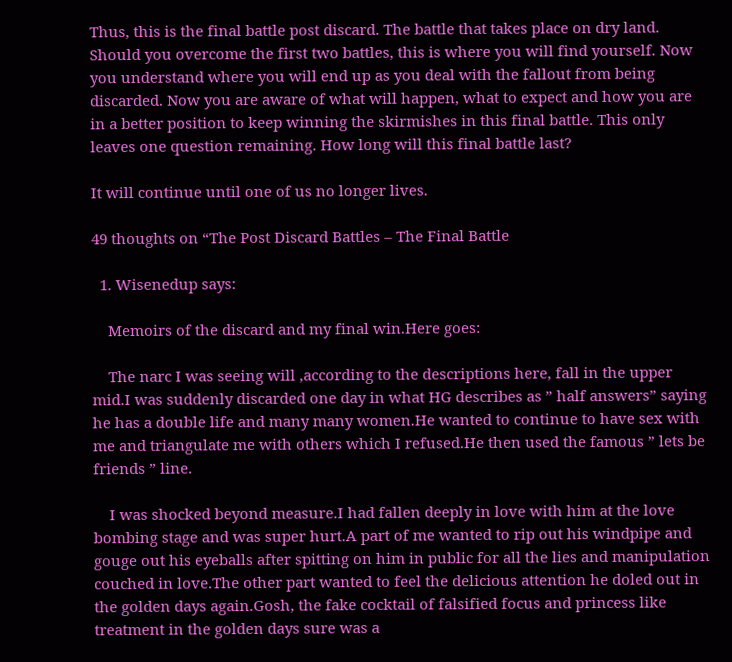Thus, this is the final battle post discard. The battle that takes place on dry land. Should you overcome the first two battles, this is where you will find yourself. Now you understand where you will end up as you deal with the fallout from being discarded. Now you are aware of what will happen, what to expect and how you are in a better position to keep winning the skirmishes in this final battle. This only leaves one question remaining. How long will this final battle last?

It will continue until one of us no longer lives.

49 thoughts on “The Post Discard Battles – The Final Battle

  1. Wisenedup says:

    Memoirs of the discard and my final win.Here goes:

    The narc I was seeing will ,according to the descriptions here, fall in the upper mid.I was suddenly discarded one day in what HG describes as ” half answers” saying he has a double life and many many women.He wanted to continue to have sex with me and triangulate me with others which I refused.He then used the famous ” lets be friends ” line.

    I was shocked beyond measure.I had fallen deeply in love with him at the love bombing stage and was super hurt.A part of me wanted to rip out his windpipe and gouge out his eyeballs after spitting on him in public for all the lies and manipulation couched in love.The other part wanted to feel the delicious attention he doled out in the golden days again.Gosh, the fake cocktail of falsified focus and princess like treatment in the golden days sure was a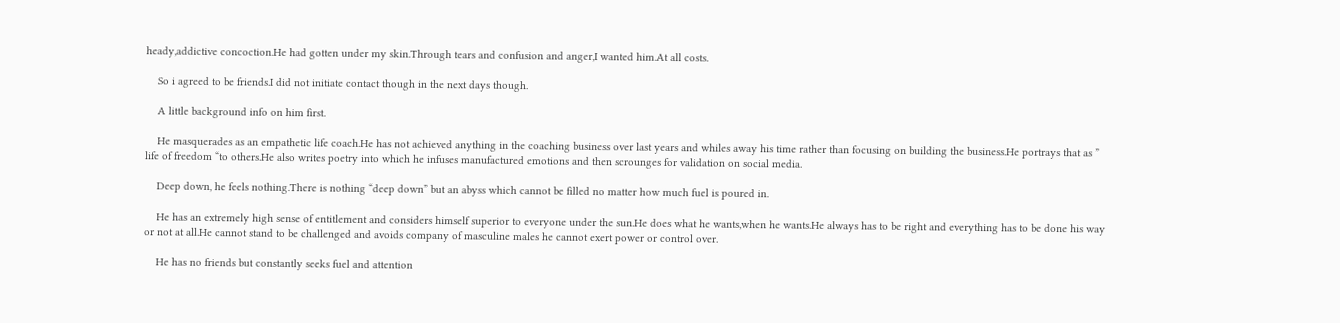heady,addictive concoction.He had gotten under my skin.Through tears and confusion and anger,I wanted him.At all costs.

    So i agreed to be friends.I did not initiate contact though in the next days though.

    A little background info on him first.

    He masquerades as an empathetic life coach.He has not achieved anything in the coaching business over last years and whiles away his time rather than focusing on building the business.He portrays that as ” life of freedom “to others.He also writes poetry into which he infuses manufactured emotions and then scrounges for validation on social media.

    Deep down, he feels nothing.There is nothing “deep down” but an abyss which cannot be filled no matter how much fuel is poured in.

    He has an extremely high sense of entitlement and considers himself superior to everyone under the sun.He does what he wants,when he wants.He always has to be right and everything has to be done his way or not at all.He cannot stand to be challenged and avoids company of masculine males he cannot exert power or control over.

    He has no friends but constantly seeks fuel and attention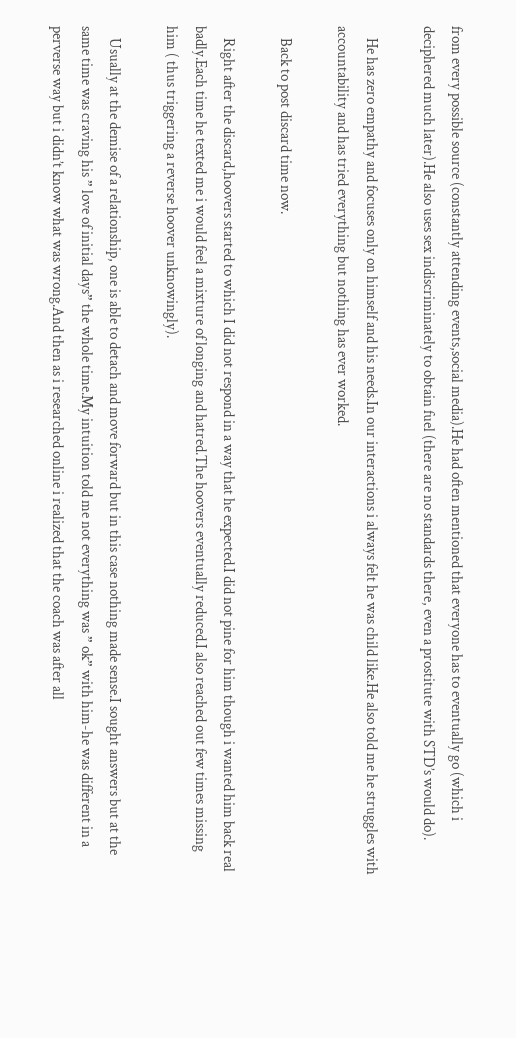from every possible source (constantly attending events,social media).He had often mentioned that everyone has to eventually go (which i deciphered much later).He also uses sex indiscriminately to obtain fuel (there are no standards there, even a prostitute with STD’s would do).

    He has zero empathy and focuses only on himself and his needs.In our interactions i always felt he was child like.He also told me he struggles with accountability and has tried everything but nothing has ever worked.

    Back to post discard time now.

    Right after the discard,hoovers started to which I did not respond in a way that he expected.I did not pine for him though i wanted him back real badly.Each time he texted me i would feel a mixture of longing and hatred.The hoovers eventually reduced.I also reached out few times missing him ( thus triggering a reverse hoover unknowingly).

    Usually at the demise of a relationship, one is able to detach and move forward but in this case nothing made sense.I sought answers but at the same time was craving his ” love of initial days” the whole time.My intuition told me not everything was ” ok” with him-he was different in a perverse way but i didn’t know what was wrong.And then as i researched online i realized that the coach was after all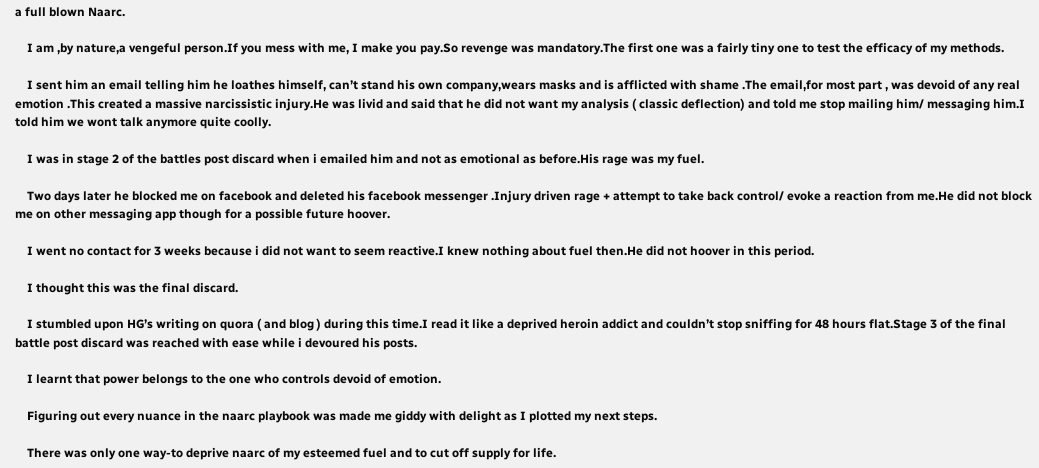a full blown Naarc.

    I am ,by nature,a vengeful person.If you mess with me, I make you pay.So revenge was mandatory.The first one was a fairly tiny one to test the efficacy of my methods.

    I sent him an email telling him he loathes himself, can’t stand his own company,wears masks and is afflicted with shame .The email,for most part , was devoid of any real emotion .This created a massive narcissistic injury.He was livid and said that he did not want my analysis ( classic deflection) and told me stop mailing him/ messaging him.I told him we wont talk anymore quite coolly.

    I was in stage 2 of the battles post discard when i emailed him and not as emotional as before.His rage was my fuel.

    Two days later he blocked me on facebook and deleted his facebook messenger .Injury driven rage + attempt to take back control/ evoke a reaction from me.He did not block me on other messaging app though for a possible future hoover.

    I went no contact for 3 weeks because i did not want to seem reactive.I knew nothing about fuel then.He did not hoover in this period.

    I thought this was the final discard.

    I stumbled upon HG’s writing on quora ( and blog ) during this time.I read it like a deprived heroin addict and couldn’t stop sniffing for 48 hours flat.Stage 3 of the final battle post discard was reached with ease while i devoured his posts.

    I learnt that power belongs to the one who controls devoid of emotion.

    Figuring out every nuance in the naarc playbook was made me giddy with delight as I plotted my next steps.

    There was only one way-to deprive naarc of my esteemed fuel and to cut off supply for life.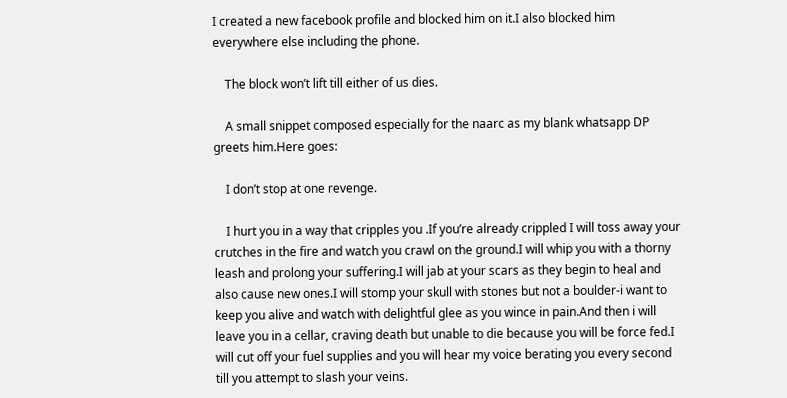I created a new facebook profile and blocked him on it.I also blocked him everywhere else including the phone.

    The block won’t lift till either of us dies.

    A small snippet composed especially for the naarc as my blank whatsapp DP greets him.Here goes:

    I don’t stop at one revenge.

    I hurt you in a way that cripples you .If you’re already crippled I will toss away your crutches in the fire and watch you crawl on the ground.I will whip you with a thorny leash and prolong your suffering.I will jab at your scars as they begin to heal and also cause new ones.I will stomp your skull with stones but not a boulder-i want to keep you alive and watch with delightful glee as you wince in pain.And then i will leave you in a cellar, craving death but unable to die because you will be force fed.I will cut off your fuel supplies and you will hear my voice berating you every second till you attempt to slash your veins.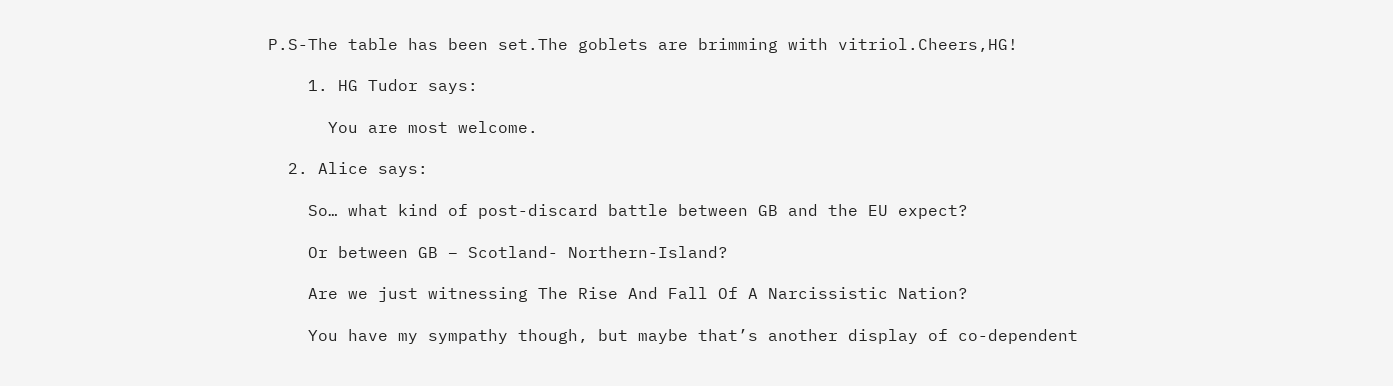P.S-The table has been set.The goblets are brimming with vitriol.Cheers,HG!

    1. HG Tudor says:

      You are most welcome.

  2. Alice says:

    So… what kind of post-discard battle between GB and the EU expect?

    Or between GB – Scotland- Northern-Island?

    Are we just witnessing The Rise And Fall Of A Narcissistic Nation?

    You have my sympathy though, but maybe that’s another display of co-dependent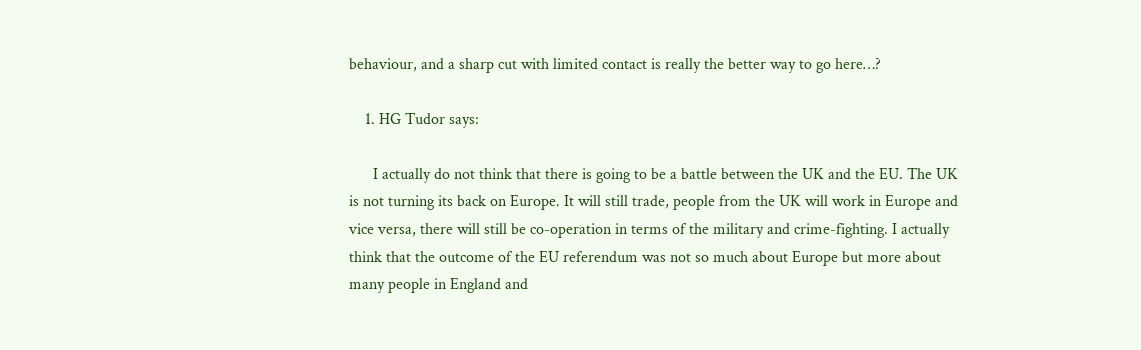behaviour, and a sharp cut with limited contact is really the better way to go here…?

    1. HG Tudor says:

      I actually do not think that there is going to be a battle between the UK and the EU. The UK is not turning its back on Europe. It will still trade, people from the UK will work in Europe and vice versa, there will still be co-operation in terms of the military and crime-fighting. I actually think that the outcome of the EU referendum was not so much about Europe but more about many people in England and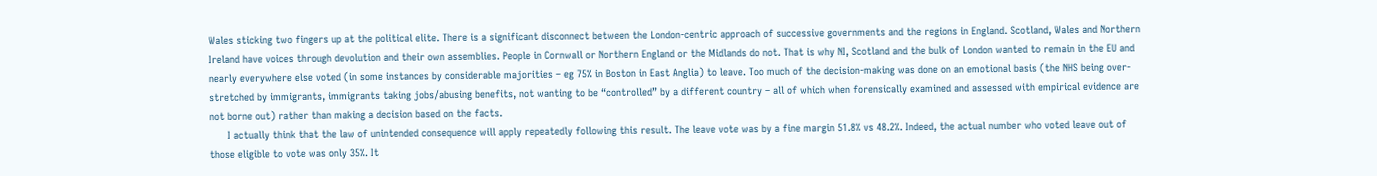Wales sticking two fingers up at the political elite. There is a significant disconnect between the London-centric approach of successive governments and the regions in England. Scotland, Wales and Northern Ireland have voices through devolution and their own assemblies. People in Cornwall or Northern England or the Midlands do not. That is why NI, Scotland and the bulk of London wanted to remain in the EU and nearly everywhere else voted (in some instances by considerable majorities – eg 75% in Boston in East Anglia) to leave. Too much of the decision-making was done on an emotional basis (the NHS being over-stretched by immigrants, immigrants taking jobs/abusing benefits, not wanting to be “controlled” by a different country – all of which when forensically examined and assessed with empirical evidence are not borne out) rather than making a decision based on the facts.
      I actually think that the law of unintended consequence will apply repeatedly following this result. The leave vote was by a fine margin 51.8% vs 48.2%. Indeed, the actual number who voted leave out of those eligible to vote was only 35%. It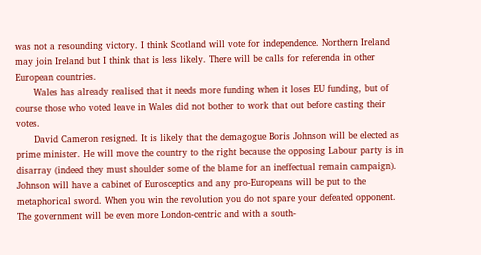was not a resounding victory. I think Scotland will vote for independence. Northern Ireland may join Ireland but I think that is less likely. There will be calls for referenda in other European countries.
      Wales has already realised that it needs more funding when it loses EU funding, but of course those who voted leave in Wales did not bother to work that out before casting their votes.
      David Cameron resigned. It is likely that the demagogue Boris Johnson will be elected as prime minister. He will move the country to the right because the opposing Labour party is in disarray (indeed they must shoulder some of the blame for an ineffectual remain campaign). Johnson will have a cabinet of Eurosceptics and any pro-Europeans will be put to the metaphorical sword. When you win the revolution you do not spare your defeated opponent. The government will be even more London-centric and with a south-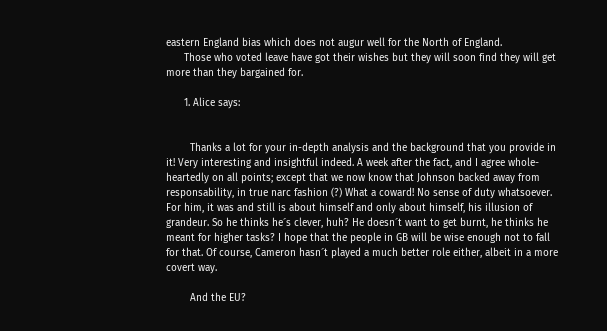eastern England bias which does not augur well for the North of England.
      Those who voted leave have got their wishes but they will soon find they will get more than they bargained for.

      1. Alice says:


        Thanks a lot for your in-depth analysis and the background that you provide in it! Very interesting and insightful indeed. A week after the fact, and I agree whole-heartedly on all points; except that we now know that Johnson backed away from responsability, in true narc fashion (?) What a coward! No sense of duty whatsoever. For him, it was and still is about himself and only about himself, his illusion of grandeur. So he thinks he´s clever, huh? He doesn´t want to get burnt, he thinks he meant for higher tasks? I hope that the people in GB will be wise enough not to fall for that. Of course, Cameron hasn´t played a much better role either, albeit in a more covert way.

        And the EU?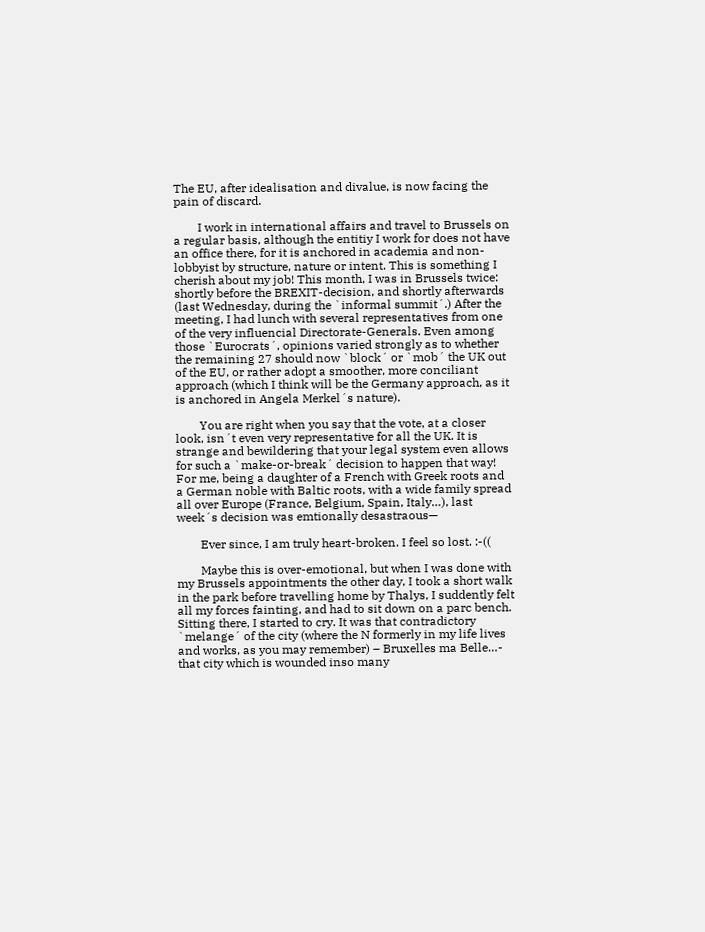The EU, after idealisation and divalue, is now facing the pain of discard.

        I work in international affairs and travel to Brussels on a regular basis, although the entitiy I work for does not have an office there, for it is anchored in academia and non-lobbyist by structure, nature or intent. This is something I cherish about my job! This month, I was in Brussels twice: shortly before the BREXIT-decision, and shortly afterwards (last Wednesday, during the `informal summit´.) After the meeting, I had lunch with several representatives from one of the very influencial Directorate-Generals. Even among those `Eurocrats´, opinions varied strongly as to whether the remaining 27 should now `block´ or `mob´ the UK out of the EU, or rather adopt a smoother, more conciliant approach (which I think will be the Germany approach, as it is anchored in Angela Merkel´s nature).

        You are right when you say that the vote, at a closer look, isn´t even very representative for all the UK. It is strange and bewildering that your legal system even allows for such a `make-or-break´ decision to happen that way! For me, being a daughter of a French with Greek roots and a German noble with Baltic roots, with a wide family spread all over Europe (France, Belgium, Spain, Italy…), last week´s decision was emtionally desastraous—

        Ever since, I am truly heart-broken. I feel so lost. :-((

        Maybe this is over-emotional, but when I was done with my Brussels appointments the other day, I took a short walk in the park before travelling home by Thalys, I suddently felt all my forces fainting, and had to sit down on a parc bench. Sitting there, I started to cry. It was that contradictory `melange´ of the city (where the N formerly in my life lives and works, as you may remember) – Bruxelles ma Belle…- that city which is wounded inso many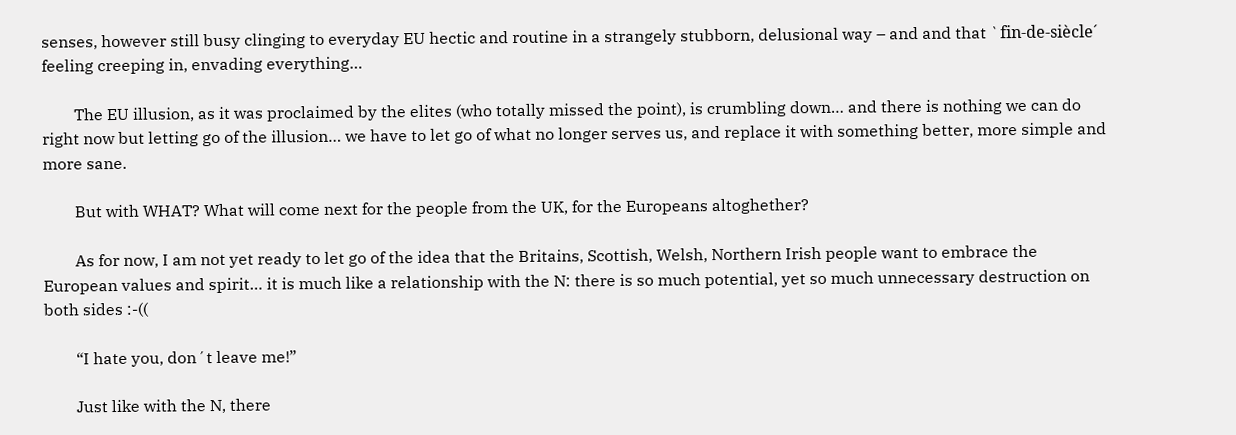senses, however still busy clinging to everyday EU hectic and routine in a strangely stubborn, delusional way – and and that `fin-de-siècle´ feeling creeping in, envading everything…

        The EU illusion, as it was proclaimed by the elites (who totally missed the point), is crumbling down… and there is nothing we can do right now but letting go of the illusion… we have to let go of what no longer serves us, and replace it with something better, more simple and more sane.

        But with WHAT? What will come next for the people from the UK, for the Europeans altoghether?

        As for now, I am not yet ready to let go of the idea that the Britains, Scottish, Welsh, Northern Irish people want to embrace the European values and spirit… it is much like a relationship with the N: there is so much potential, yet so much unnecessary destruction on both sides :-((

        “I hate you, don´t leave me!”

        Just like with the N, there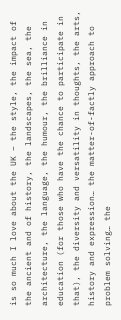is so much I love about the UK – the style, the impact of the ancient and of history, the landscapes, the sea, the architecture, the language, the humour, the brilliance in education (for those who have the chance to participate in that), the diversity and versatility in thoughts, the arts, history and expression… the matter-of-factly approach to problem solving… the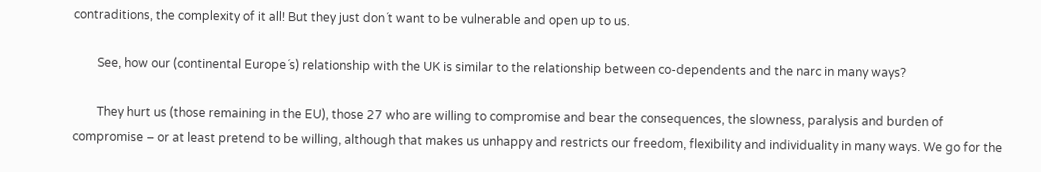contraditions, the complexity of it all! But they just don´t want to be vulnerable and open up to us.

        See, how our (continental Europe´s) relationship with the UK is similar to the relationship between co-dependents and the narc in many ways?

        They hurt us (those remaining in the EU), those 27 who are willing to compromise and bear the consequences, the slowness, paralysis and burden of compromise – or at least pretend to be willing, although that makes us unhappy and restricts our freedom, flexibility and individuality in many ways. We go for the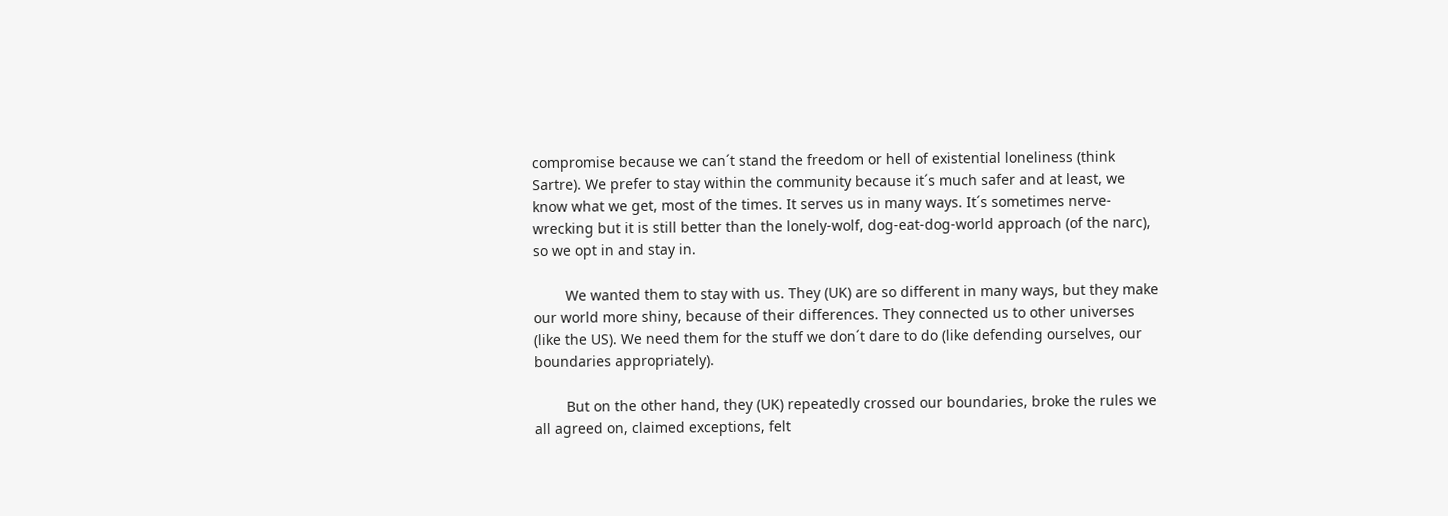compromise because we can´t stand the freedom or hell of existential loneliness (think Sartre). We prefer to stay within the community because it´s much safer and at least, we know what we get, most of the times. It serves us in many ways. It´s sometimes nerve-wrecking but it is still better than the lonely-wolf, dog-eat-dog-world approach (of the narc), so we opt in and stay in.

        We wanted them to stay with us. They (UK) are so different in many ways, but they make our world more shiny, because of their differences. They connected us to other universes (like the US). We need them for the stuff we don´t dare to do (like defending ourselves, our boundaries appropriately).

        But on the other hand, they (UK) repeatedly crossed our boundaries, broke the rules we all agreed on, claimed exceptions, felt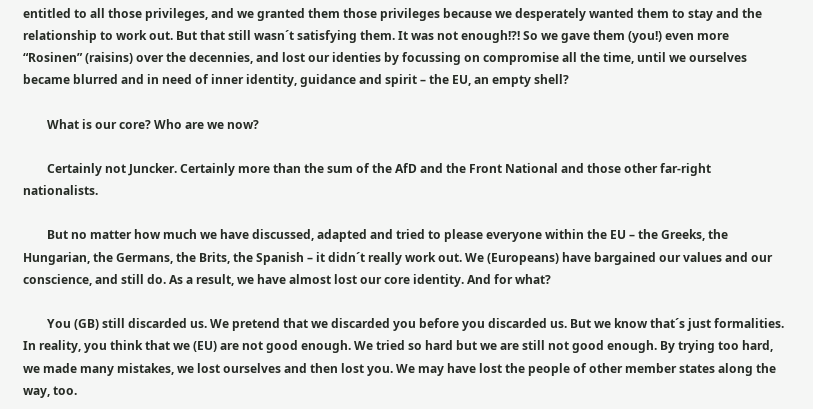entitled to all those privileges, and we granted them those privileges because we desperately wanted them to stay and the relationship to work out. But that still wasn´t satisfying them. It was not enough!?! So we gave them (you!) even more “Rosinen” (raisins) over the decennies, and lost our identies by focussing on compromise all the time, until we ourselves became blurred and in need of inner identity, guidance and spirit – the EU, an empty shell?

        What is our core? Who are we now?

        Certainly not Juncker. Certainly more than the sum of the AfD and the Front National and those other far-right nationalists.

        But no matter how much we have discussed, adapted and tried to please everyone within the EU – the Greeks, the Hungarian, the Germans, the Brits, the Spanish – it didn´t really work out. We (Europeans) have bargained our values and our conscience, and still do. As a result, we have almost lost our core identity. And for what?

        You (GB) still discarded us. We pretend that we discarded you before you discarded us. But we know that´s just formalities. In reality, you think that we (EU) are not good enough. We tried so hard but we are still not good enough. By trying too hard, we made many mistakes, we lost ourselves and then lost you. We may have lost the people of other member states along the way, too.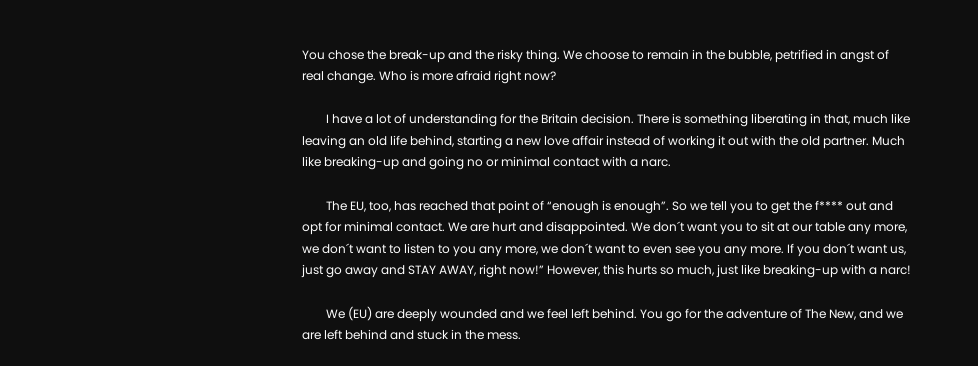You chose the break-up and the risky thing. We choose to remain in the bubble, petrified in angst of real change. Who is more afraid right now?

        I have a lot of understanding for the Britain decision. There is something liberating in that, much like leaving an old life behind, starting a new love affair instead of working it out with the old partner. Much like breaking-up and going no or minimal contact with a narc.

        The EU, too, has reached that point of “enough is enough”. So we tell you to get the f**** out and opt for minimal contact. We are hurt and disappointed. We don´t want you to sit at our table any more, we don´t want to listen to you any more, we don´t want to even see you any more. If you don´t want us, just go away and STAY AWAY, right now!” However, this hurts so much, just like breaking-up with a narc!

        We (EU) are deeply wounded and we feel left behind. You go for the adventure of The New, and we are left behind and stuck in the mess.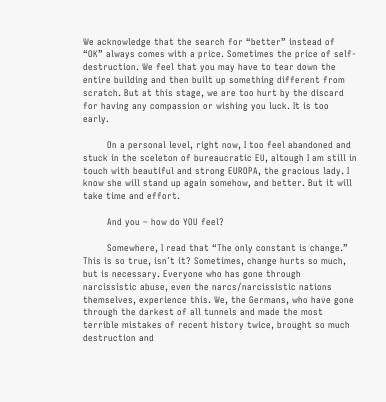We acknowledge that the search for “better” instead of “OK” always comes with a price. Sometimes the price of self-destruction. We feel that you may have to tear down the entire building and then built up something different from scratch. But at this stage, we are too hurt by the discard for having any compassion or wishing you luck. It is too early.

        On a personal level, right now, I too feel abandoned and stuck in the sceleton of bureaucratic EU, altough I am still in touch with beautiful and strong EUROPA, the gracious lady. I know she will stand up again somehow, and better. But it will take time and effort.

        And you – how do YOU feel?

        Somewhere, I read that “The only constant is change.” This is so true, isn´t it? Sometimes, change hurts so much, but is necessary. Everyone who has gone through narcissistic abuse, even the narcs/narcissistic nations themselves, experience this. We, the Germans, who have gone through the darkest of all tunnels and made the most terrible mistakes of recent history twice, brought so much destruction and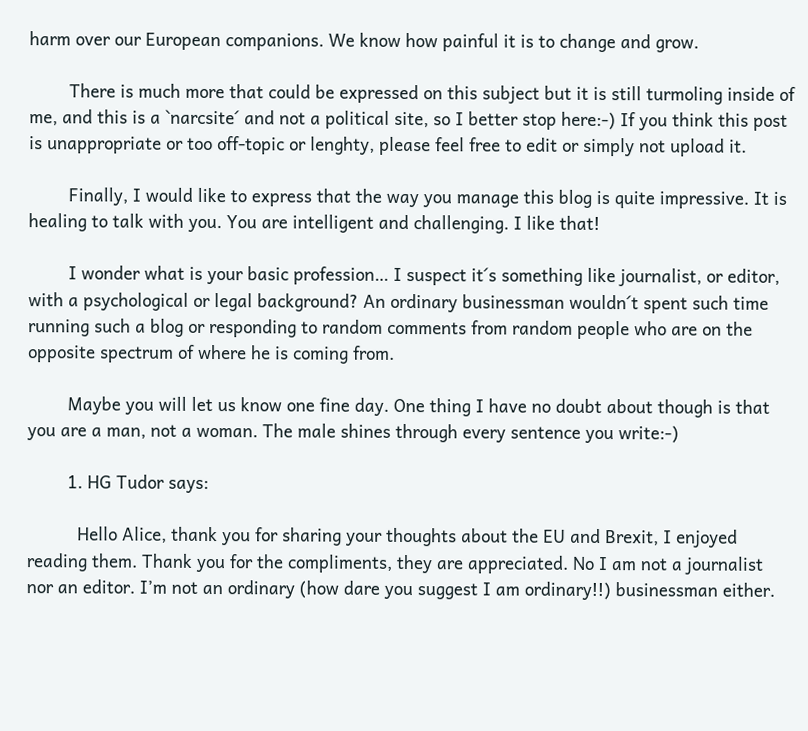harm over our European companions. We know how painful it is to change and grow.

        There is much more that could be expressed on this subject but it is still turmoling inside of me, and this is a `narcsite´ and not a political site, so I better stop here:-) If you think this post is unappropriate or too off-topic or lenghty, please feel free to edit or simply not upload it.

        Finally, I would like to express that the way you manage this blog is quite impressive. It is healing to talk with you. You are intelligent and challenging. I like that!

        I wonder what is your basic profession… I suspect it´s something like journalist, or editor, with a psychological or legal background? An ordinary businessman wouldn´t spent such time running such a blog or responding to random comments from random people who are on the opposite spectrum of where he is coming from.

        Maybe you will let us know one fine day. One thing I have no doubt about though is that you are a man, not a woman. The male shines through every sentence you write:-)

        1. HG Tudor says:

          Hello Alice, thank you for sharing your thoughts about the EU and Brexit, I enjoyed reading them. Thank you for the compliments, they are appreciated. No I am not a journalist nor an editor. I’m not an ordinary (how dare you suggest I am ordinary!!) businessman either.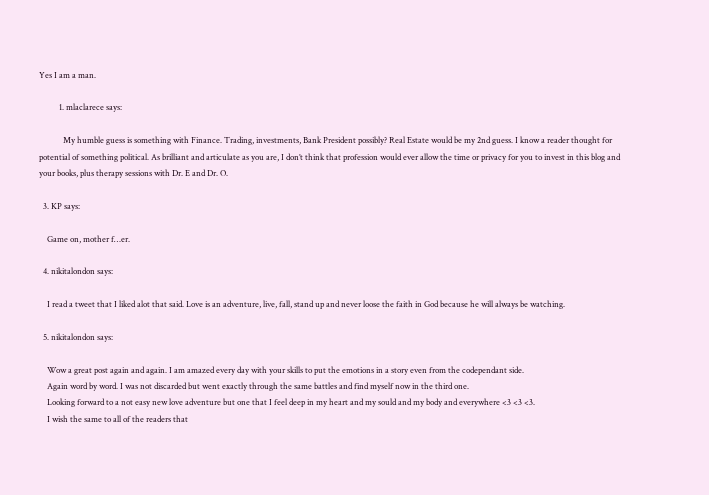Yes I am a man.

          1. mlaclarece says:

            My humble guess is something with Finance. Trading, investments, Bank President possibly? Real Estate would be my 2nd guess. I know a reader thought for potential of something political. As brilliant and articulate as you are, I don’t think that profession would ever allow the time or privacy for you to invest in this blog and your books, plus therapy sessions with Dr. E and Dr. O.

  3. KP says:

    Game on, mother f…er.

  4. nikitalondon says:

    I read a tweet that I liked alot that said. Love is an adventure, live, fall, stand up and never loose the faith in God because he will always be watching.

  5. nikitalondon says:

    Wow a great post again and again. I am amazed every day with your skills to put the emotions in a story even from the codependant side.
    Again word by word. I was not discarded but went exactly through the same battles and find myself now in the third one.
    Looking forward to a not easy new love adventure but one that I feel deep in my heart and my sould and my body and everywhere <3 <3 <3.
    I wish the same to all of the readers that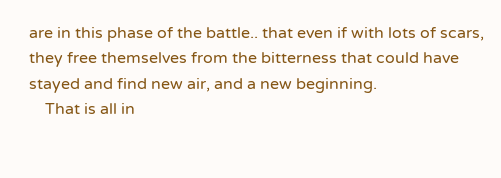are in this phase of the battle.. that even if with lots of scars, they free themselves from the bitterness that could have stayed and find new air, and a new beginning.
    That is all in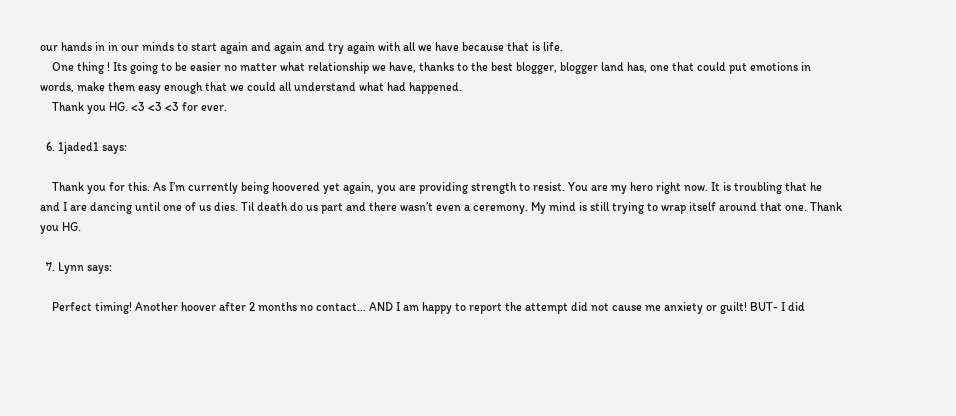our hands in in our minds to start again and again and try again with all we have because that is life.
    One thing ! Its going to be easier no matter what relationship we have, thanks to the best blogger, blogger land has, one that could put emotions in words, make them easy enough that we could all understand what had happened.
    Thank you HG. <3 <3 <3 for ever.

  6. 1jaded1 says:

    Thank you for this. As I’m currently being hoovered yet again, you are providing strength to resist. You are my hero right now. It is troubling that he and I are dancing until one of us dies. Til death do us part and there wasn’t even a ceremony. My mind is still trying to wrap itself around that one. Thank you HG.

  7. Lynn says:

    Perfect timing! Another hoover after 2 months no contact… AND I am happy to report the attempt did not cause me anxiety or guilt! BUT- I did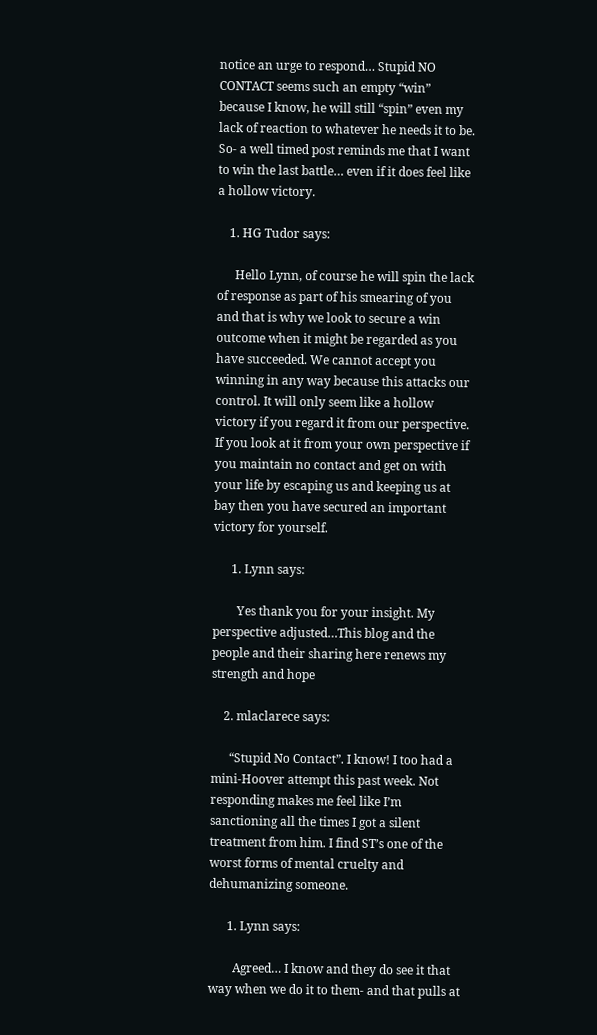notice an urge to respond… Stupid NO CONTACT seems such an empty “win” because I know, he will still “spin” even my lack of reaction to whatever he needs it to be. So- a well timed post reminds me that I want to win the last battle… even if it does feel like a hollow victory.

    1. HG Tudor says:

      Hello Lynn, of course he will spin the lack of response as part of his smearing of you and that is why we look to secure a win outcome when it might be regarded as you have succeeded. We cannot accept you winning in any way because this attacks our control. It will only seem like a hollow victory if you regard it from our perspective. If you look at it from your own perspective if you maintain no contact and get on with your life by escaping us and keeping us at bay then you have secured an important victory for yourself.

      1. Lynn says:

        Yes thank you for your insight. My perspective adjusted…This blog and the people and their sharing here renews my strength and hope

    2. mlaclarece says:

      “Stupid No Contact”. I know! I too had a mini-Hoover attempt this past week. Not responding makes me feel like I’m sanctioning all the times I got a silent treatment from him. I find ST’s one of the worst forms of mental cruelty and dehumanizing someone.

      1. Lynn says:

        Agreed… I know and they do see it that way when we do it to them- and that pulls at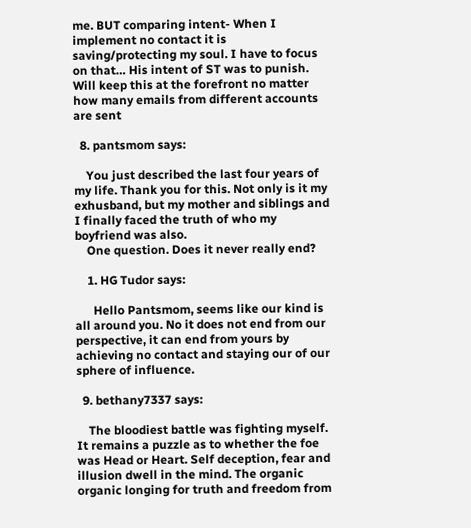me. BUT comparing intent- When I implement no contact it is saving/protecting my soul. I have to focus on that… His intent of ST was to punish. Will keep this at the forefront no matter how many emails from different accounts are sent

  8. pantsmom says:

    You just described the last four years of my life. Thank you for this. Not only is it my exhusband, but my mother and siblings and I finally faced the truth of who my boyfriend was also.
    One question. Does it never really end?

    1. HG Tudor says:

      Hello Pantsmom, seems like our kind is all around you. No it does not end from our perspective, it can end from yours by achieving no contact and staying our of our sphere of influence.

  9. bethany7337 says:

    The bloodiest battle was fighting myself. It remains a puzzle as to whether the foe was Head or Heart. Self deception, fear and illusion dwell in the mind. The organic organic longing for truth and freedom from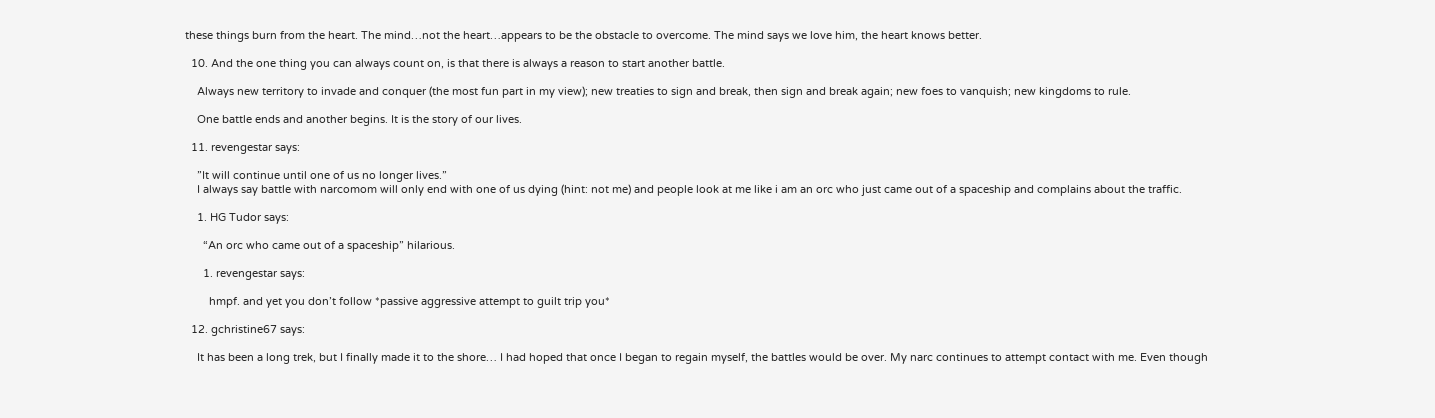these things burn from the heart. The mind…not the heart…appears to be the obstacle to overcome. The mind says we love him, the heart knows better.

  10. And the one thing you can always count on, is that there is always a reason to start another battle.

    Always new territory to invade and conquer (the most fun part in my view); new treaties to sign and break, then sign and break again; new foes to vanquish; new kingdoms to rule.

    One battle ends and another begins. It is the story of our lives.

  11. revengestar says:

    ”It will continue until one of us no longer lives.”
    I always say battle with narcomom will only end with one of us dying (hint: not me) and people look at me like i am an orc who just came out of a spaceship and complains about the traffic.

    1. HG Tudor says:

      “An orc who came out of a spaceship” hilarious.

      1. revengestar says:

        hmpf. and yet you don’t follow *passive aggressive attempt to guilt trip you*

  12. gchristine67 says:

    It has been a long trek, but I finally made it to the shore… I had hoped that once I began to regain myself, the battles would be over. My narc continues to attempt contact with me. Even though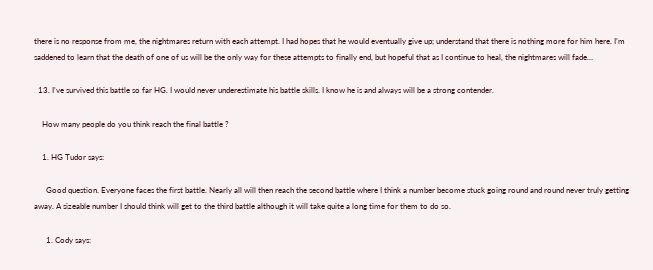there is no response from me, the nightmares return with each attempt. I had hopes that he would eventually give up; understand that there is nothing more for him here. I’m saddened to learn that the death of one of us will be the only way for these attempts to finally end, but hopeful that as I continue to heal, the nightmares will fade…

  13. I’ve survived this battle so far HG. I would never underestimate his battle skills. I know he is and always will be a strong contender.

    How many people do you think reach the final battle ?

    1. HG Tudor says:

      Good question. Everyone faces the first battle. Nearly all will then reach the second battle where I think a number become stuck going round and round never truly getting away. A sizeable number I should think will get to the third battle although it will take quite a long time for them to do so.

      1. Cody says: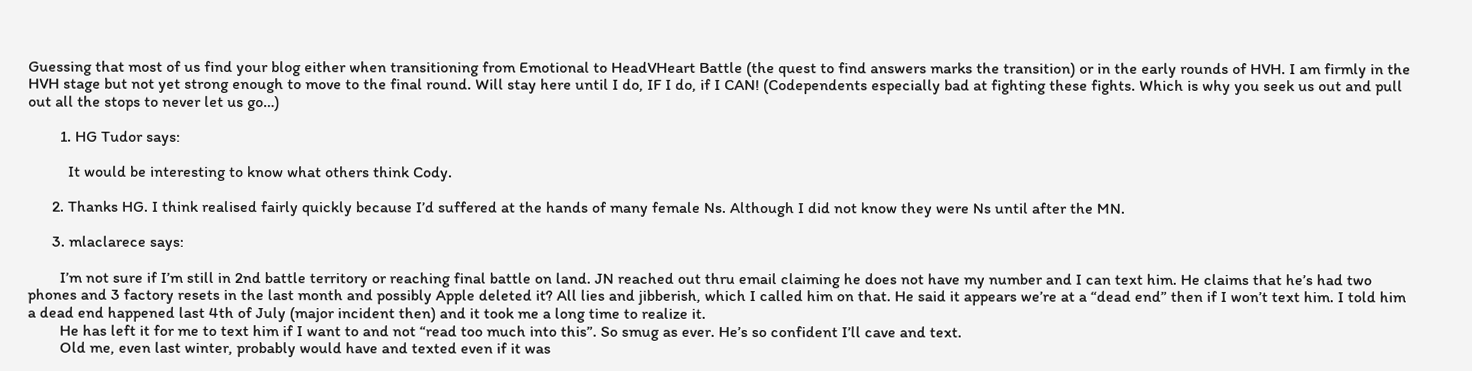Guessing that most of us find your blog either when transitioning from Emotional to HeadVHeart Battle (the quest to find answers marks the transition) or in the early rounds of HVH. I am firmly in the HVH stage but not yet strong enough to move to the final round. Will stay here until I do, IF I do, if I CAN! (Codependents especially bad at fighting these fights. Which is why you seek us out and pull out all the stops to never let us go…)

        1. HG Tudor says:

          It would be interesting to know what others think Cody.

      2. Thanks HG. I think realised fairly quickly because I’d suffered at the hands of many female Ns. Although I did not know they were Ns until after the MN.

      3. mlaclarece says:

        I’m not sure if I’m still in 2nd battle territory or reaching final battle on land. JN reached out thru email claiming he does not have my number and I can text him. He claims that he’s had two phones and 3 factory resets in the last month and possibly Apple deleted it? All lies and jibberish, which I called him on that. He said it appears we’re at a “dead end” then if I won’t text him. I told him a dead end happened last 4th of July (major incident then) and it took me a long time to realize it.
        He has left it for me to text him if I want to and not “read too much into this”. So smug as ever. He’s so confident I’ll cave and text.
        Old me, even last winter, probably would have and texted even if it was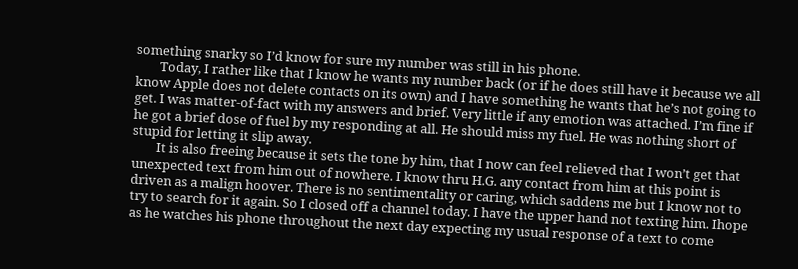something snarky so I’d know for sure my number was still in his phone.
        Today, I rather like that I know he wants my number back (or if he does still have it because we all know Apple does not delete contacts on its own) and I have something he wants that he’s not going to get. I was matter-of-fact with my answers and brief. Very little if any emotion was attached. I’m fine if he got a brief dose of fuel by my responding at all. He should miss my fuel. He was nothing short of stupid for letting it slip away.
        It is also freeing because it sets the tone by him, that I now can feel relieved that I won’t get that unexpected text from him out of nowhere. I know thru H.G. any contact from him at this point is driven as a malign hoover. There is no sentimentality or caring, which saddens me but I know not to try to search for it again. So I closed off a channel today. I have the upper hand not texting him. Ihope as he watches his phone throughout the next day expecting my usual response of a text to come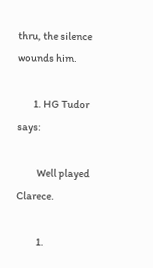thru, the silence wounds him.

        1. HG Tudor says:

          Well played Clarece.

          1.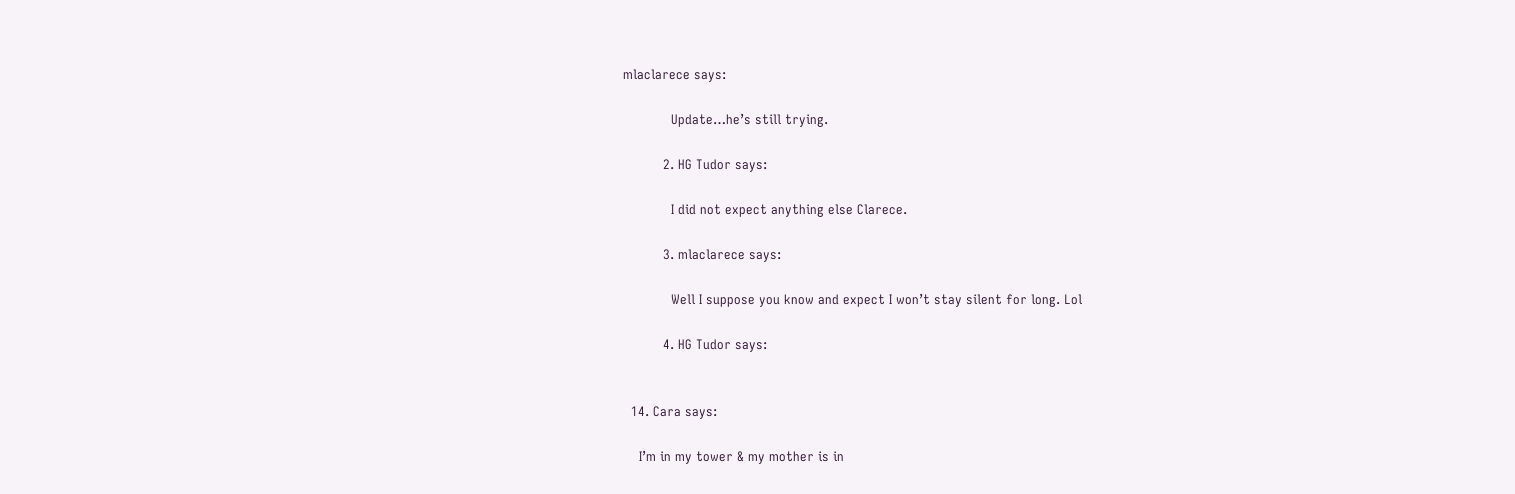mlaclarece says:

            Update…he’s still trying.

          2. HG Tudor says:

            I did not expect anything else Clarece.

          3. mlaclarece says:

            Well I suppose you know and expect I won’t stay silent for long. Lol

          4. HG Tudor says:


  14. Cara says:

    I’m in my tower & my mother is in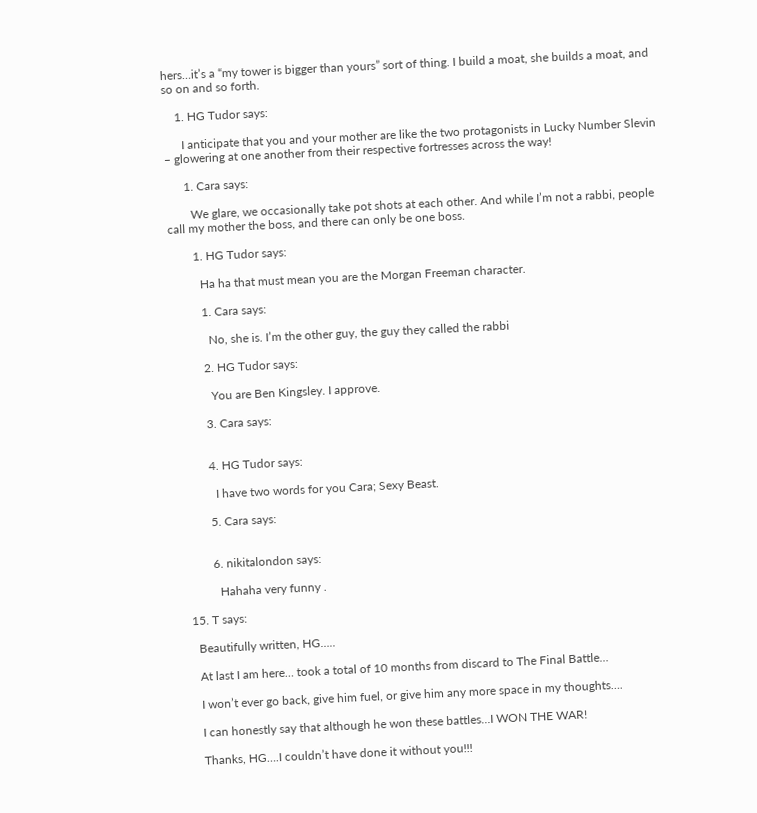hers…it’s a “my tower is bigger than yours” sort of thing. I build a moat, she builds a moat, and so on and so forth.

    1. HG Tudor says:

      I anticipate that you and your mother are like the two protagonists in Lucky Number Slevin – glowering at one another from their respective fortresses across the way!

      1. Cara says:

        We glare, we occasionally take pot shots at each other. And while I’m not a rabbi, people call my mother the boss, and there can only be one boss.

        1. HG Tudor says:

          Ha ha that must mean you are the Morgan Freeman character.

          1. Cara says:

            No, she is. I’m the other guy, the guy they called the rabbi

          2. HG Tudor says:

            You are Ben Kingsley. I approve.

          3. Cara says:


          4. HG Tudor says:

            I have two words for you Cara; Sexy Beast.

          5. Cara says:


          6. nikitalondon says:

            Hahaha very funny .

  15. T says:

    Beautifully written, HG…..

    At last I am here… took a total of 10 months from discard to The Final Battle…

    I won’t ever go back, give him fuel, or give him any more space in my thoughts….

    I can honestly say that although he won these battles…I WON THE WAR!

    Thanks, HG….I couldn’t have done it without you!!!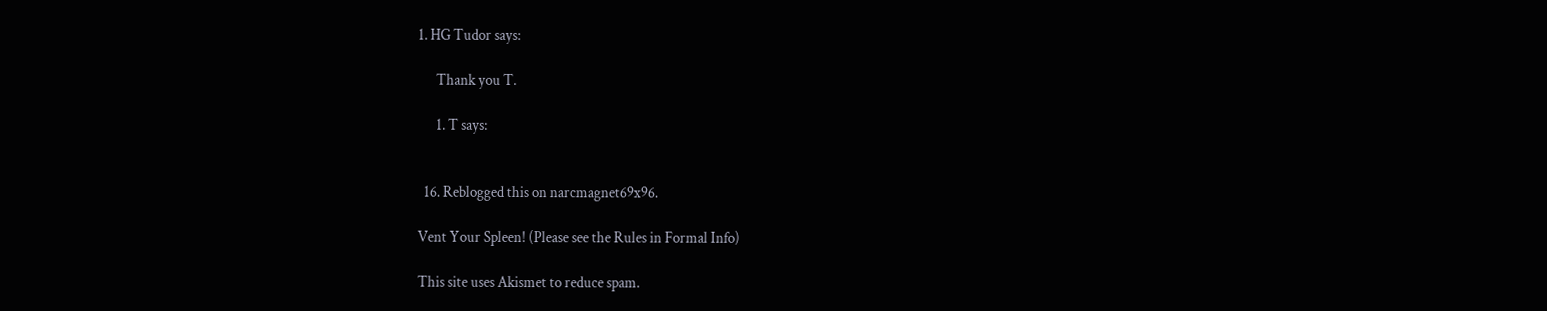1. HG Tudor says:

      Thank you T.

      1. T says:


  16. Reblogged this on narcmagnet69x96.

Vent Your Spleen! (Please see the Rules in Formal Info)

This site uses Akismet to reduce spam.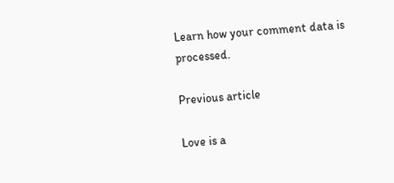Learn how your comment data is processed.

Previous article

Love is a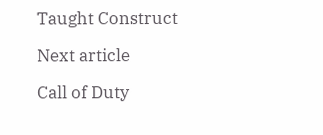Taught Construct

Next article

Call of Duty